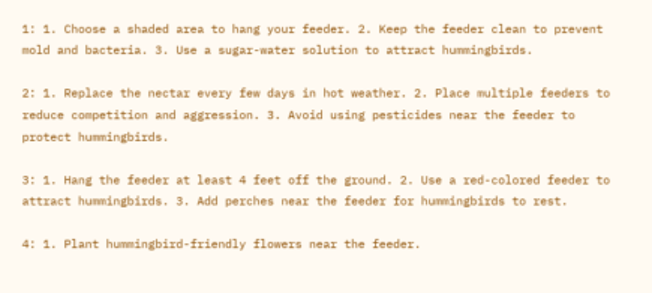1: 1. Choose a shaded area to hang your feeder. 2. Keep the feeder clean to prevent mold and bacteria. 3. Use a sugar-water solution to attract hummingbirds.

2: 1. Replace the nectar every few days in hot weather. 2. Place multiple feeders to reduce competition and aggression. 3. Avoid using pesticides near the feeder to protect hummingbirds.

3: 1. Hang the feeder at least 4 feet off the ground. 2. Use a red-colored feeder to attract hummingbirds. 3. Add perches near the feeder for hummingbirds to rest.

4: 1. Plant hummingbird-friendly flowers near the feeder.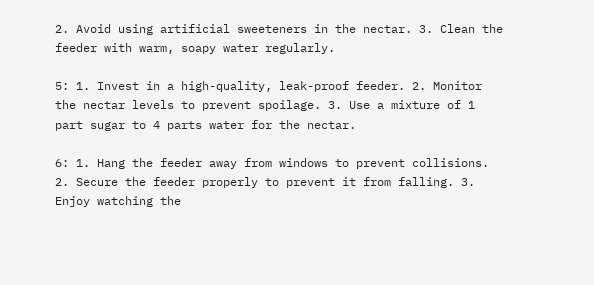2. Avoid using artificial sweeteners in the nectar. 3. Clean the feeder with warm, soapy water regularly.

5: 1. Invest in a high-quality, leak-proof feeder. 2. Monitor the nectar levels to prevent spoilage. 3. Use a mixture of 1 part sugar to 4 parts water for the nectar.

6: 1. Hang the feeder away from windows to prevent collisions. 2. Secure the feeder properly to prevent it from falling. 3. Enjoy watching the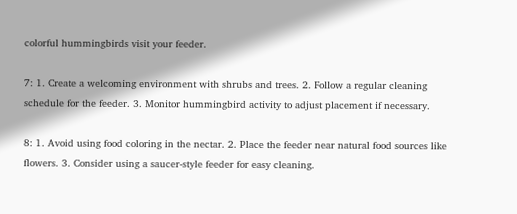colorful hummingbirds visit your feeder.

7: 1. Create a welcoming environment with shrubs and trees. 2. Follow a regular cleaning schedule for the feeder. 3. Monitor hummingbird activity to adjust placement if necessary.

8: 1. Avoid using food coloring in the nectar. 2. Place the feeder near natural food sources like flowers. 3. Consider using a saucer-style feeder for easy cleaning.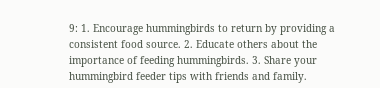9: 1. Encourage hummingbirds to return by providing a consistent food source. 2. Educate others about the importance of feeding hummingbirds. 3. Share your hummingbird feeder tips with friends and family.